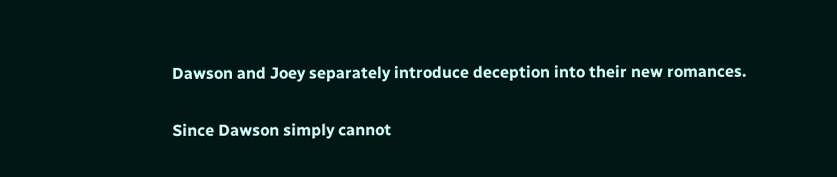Dawson and Joey separately introduce deception into their new romances.

Since Dawson simply cannot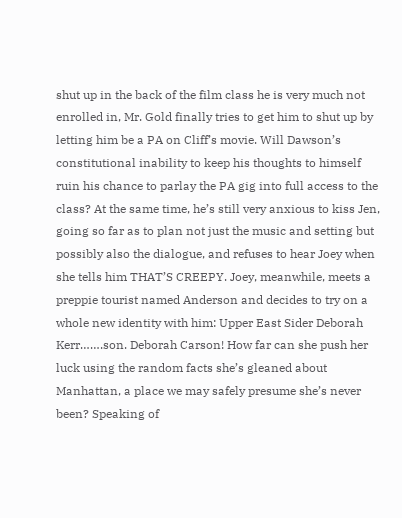shut up in the back of the film class he is very much not enrolled in, Mr. Gold finally tries to get him to shut up by letting him be a PA on Cliff’s movie. Will Dawson’s constitutional inability to keep his thoughts to himself ruin his chance to parlay the PA gig into full access to the class? At the same time, he’s still very anxious to kiss Jen, going so far as to plan not just the music and setting but possibly also the dialogue, and refuses to hear Joey when she tells him THAT’S CREEPY. Joey, meanwhile, meets a preppie tourist named Anderson and decides to try on a whole new identity with him: Upper East Sider Deborah Kerr…….son. Deborah Carson! How far can she push her luck using the random facts she’s gleaned about Manhattan, a place we may safely presume she’s never been? Speaking of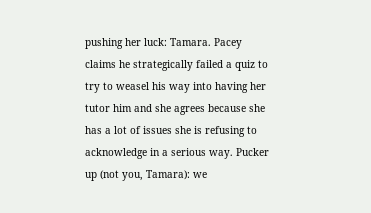pushing her luck: Tamara. Pacey claims he strategically failed a quiz to try to weasel his way into having her tutor him and she agrees because she has a lot of issues she is refusing to acknowledge in a serious way. Pucker up (not you, Tamara): we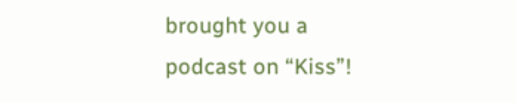brought you a podcast on “Kiss”!